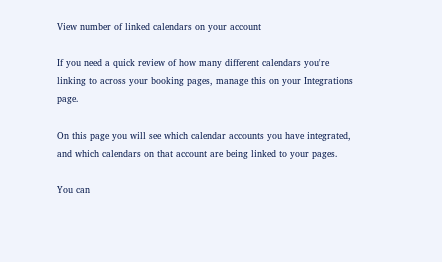View number of linked calendars on your account

If you need a quick review of how many different calendars you're linking to across your booking pages, manage this on your Integrations page.

On this page you will see which calendar accounts you have integrated, and which calendars on that account are being linked to your pages.

You can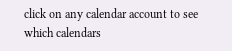click on any calendar account to see which calendars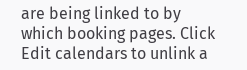are being linked to by which booking pages. Click Edit calendars to unlink a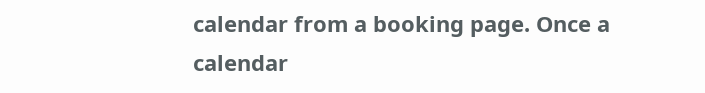calendar from a booking page. Once a calendar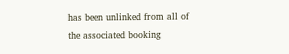has been unlinked from all of the associated booking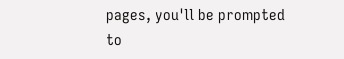pages, you'll be prompted to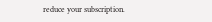reduce your subscription.